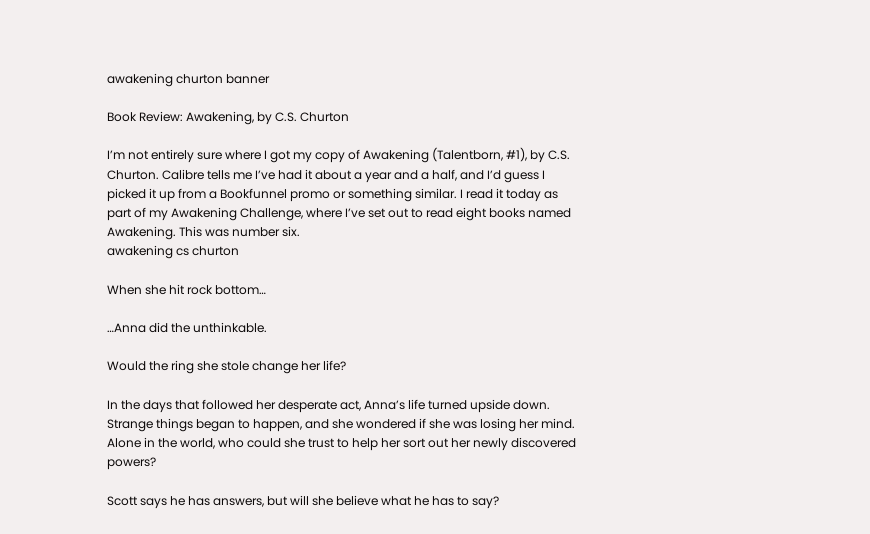awakening churton banner

Book Review: Awakening, by C.S. Churton

I’m not entirely sure where I got my copy of Awakening (Talentborn, #1), by C.S. Churton. Calibre tells me I’ve had it about a year and a half, and I’d guess I picked it up from a Bookfunnel promo or something similar. I read it today as part of my Awakening Challenge, where I’ve set out to read eight books named Awakening. This was number six.
awakening cs churton

When she hit rock bottom…

…Anna did the unthinkable.

Would the ring she stole change her life?

In the days that followed her desperate act, Anna’s life turned upside down. Strange things began to happen, and she wondered if she was losing her mind. Alone in the world, who could she trust to help her sort out her newly discovered powers?

Scott says he has answers, but will she believe what he has to say?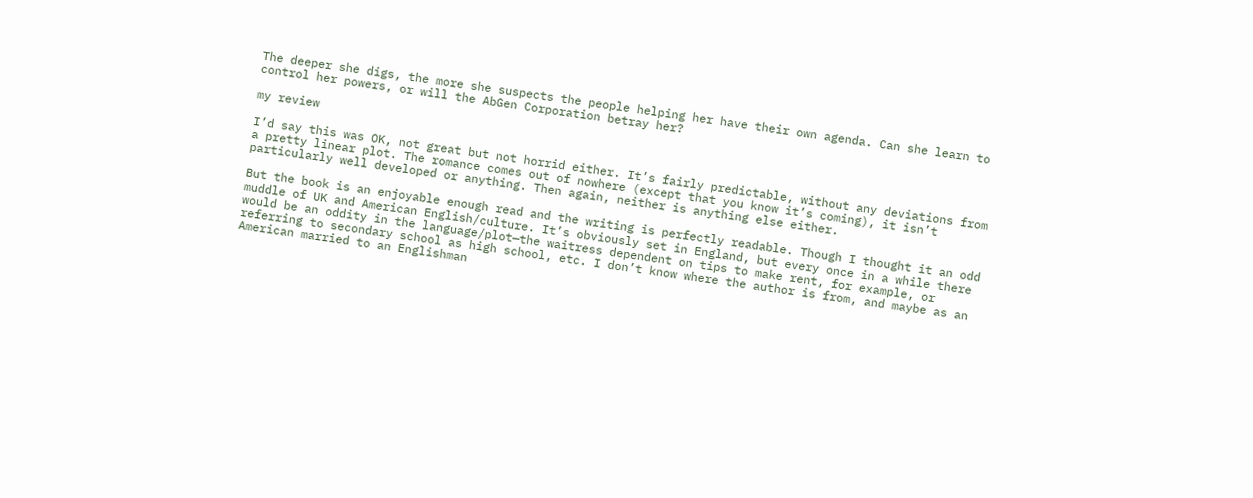The deeper she digs, the more she suspects the people helping her have their own agenda. Can she learn to control her powers, or will the AbGen Corporation betray her?

my review

I’d say this was OK, not great but not horrid either. It’s fairly predictable, without any deviations from a pretty linear plot. The romance comes out of nowhere (except that you know it’s coming), it isn’t particularly well developed or anything. Then again, neither is anything else either.

But the book is an enjoyable enough read and the writing is perfectly readable. Though I thought it an odd muddle of UK and American English/culture. It’s obviously set in England, but every once in a while there would be an oddity in the language/plot—the waitress dependent on tips to make rent, for example, or referring to secondary school as high school, etc. I don’t know where the author is from, and maybe as an American married to an Englishman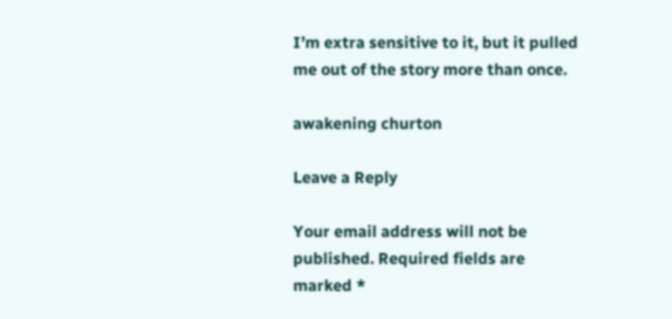I’m extra sensitive to it, but it pulled me out of the story more than once.

awakening churton

Leave a Reply

Your email address will not be published. Required fields are marked *